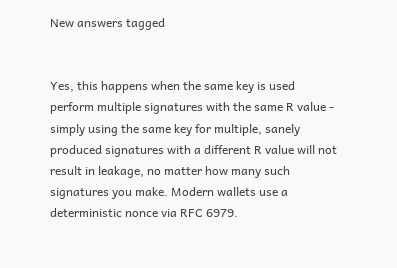New answers tagged


Yes, this happens when the same key is used perform multiple signatures with the same R value - simply using the same key for multiple, sanely produced signatures with a different R value will not result in leakage, no matter how many such signatures you make. Modern wallets use a deterministic nonce via RFC 6979.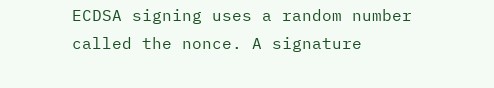ECDSA signing uses a random number called the nonce. A signature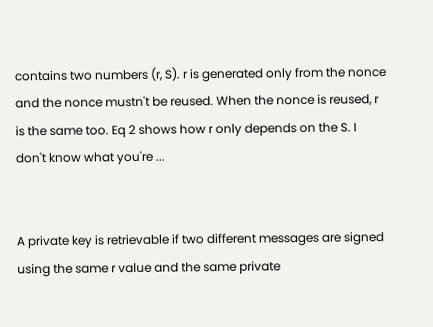contains two numbers (r, S). r is generated only from the nonce and the nonce mustn't be reused. When the nonce is reused, r is the same too. Eq 2 shows how r only depends on the S. I don't know what you're ...


A private key is retrievable if two different messages are signed using the same r value and the same private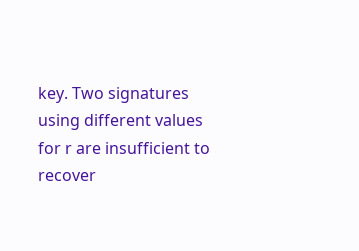key. Two signatures using different values for r are insufficient to recover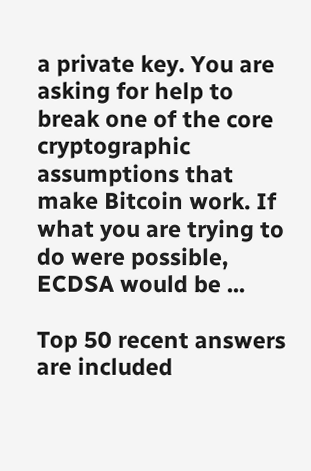a private key. You are asking for help to break one of the core cryptographic assumptions that make Bitcoin work. If what you are trying to do were possible, ECDSA would be ...

Top 50 recent answers are included